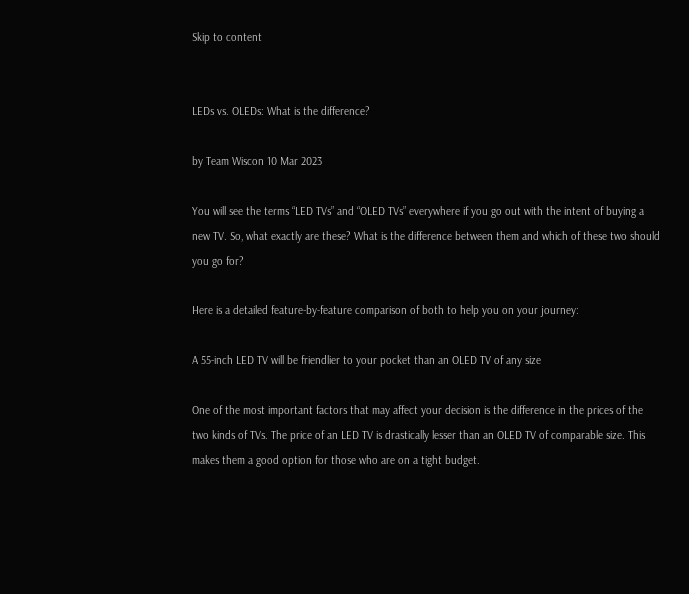Skip to content


LEDs vs. OLEDs: What is the difference?

by Team Wiscon 10 Mar 2023

You will see the terms “LED TVs” and “OLED TVs” everywhere if you go out with the intent of buying a new TV. So, what exactly are these? What is the difference between them and which of these two should you go for?

Here is a detailed feature-by-feature comparison of both to help you on your journey:

A 55-inch LED TV will be friendlier to your pocket than an OLED TV of any size

One of the most important factors that may affect your decision is the difference in the prices of the two kinds of TVs. The price of an LED TV is drastically lesser than an OLED TV of comparable size. This makes them a good option for those who are on a tight budget.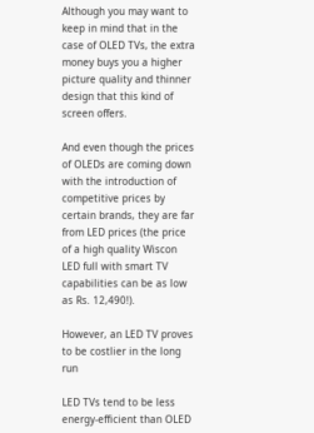Although you may want to keep in mind that in the case of OLED TVs, the extra money buys you a higher picture quality and thinner design that this kind of screen offers.

And even though the prices of OLEDs are coming down with the introduction of competitive prices by certain brands, they are far from LED prices (the price of a high quality Wiscon LED full with smart TV capabilities can be as low as Rs. 12,490!).

However, an LED TV proves to be costlier in the long run

LED TVs tend to be less energy-efficient than OLED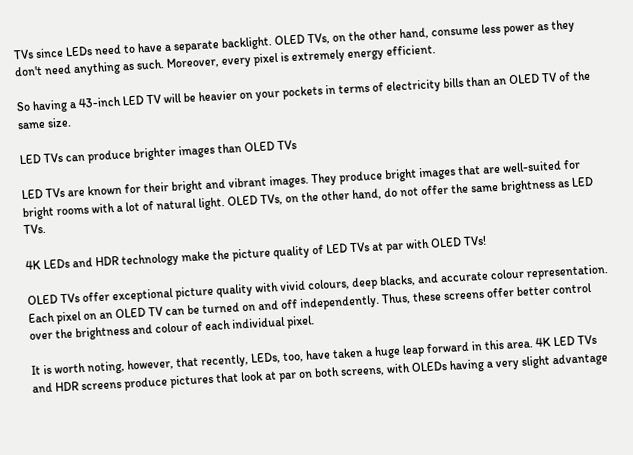TVs since LEDs need to have a separate backlight. OLED TVs, on the other hand, consume less power as they don't need anything as such. Moreover, every pixel is extremely energy efficient.

So having a 43-inch LED TV will be heavier on your pockets in terms of electricity bills than an OLED TV of the same size.

LED TVs can produce brighter images than OLED TVs

LED TVs are known for their bright and vibrant images. They produce bright images that are well-suited for bright rooms with a lot of natural light. OLED TVs, on the other hand, do not offer the same brightness as LED TVs.

4K LEDs and HDR technology make the picture quality of LED TVs at par with OLED TVs!

OLED TVs offer exceptional picture quality with vivid colours, deep blacks, and accurate colour representation. Each pixel on an OLED TV can be turned on and off independently. Thus, these screens offer better control over the brightness and colour of each individual pixel.

It is worth noting, however, that recently, LEDs, too, have taken a huge leap forward in this area. 4K LED TVs and HDR screens produce pictures that look at par on both screens, with OLEDs having a very slight advantage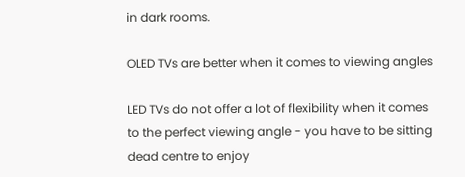in dark rooms.

OLED TVs are better when it comes to viewing angles

LED TVs do not offer a lot of flexibility when it comes to the perfect viewing angle - you have to be sitting dead centre to enjoy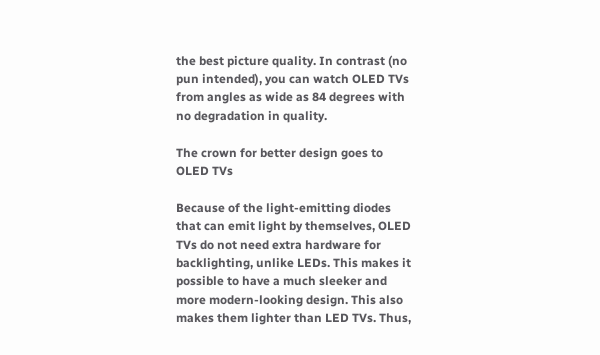the best picture quality. In contrast (no pun intended), you can watch OLED TVs from angles as wide as 84 degrees with no degradation in quality.

The crown for better design goes to OLED TVs

Because of the light-emitting diodes that can emit light by themselves, OLED TVs do not need extra hardware for backlighting, unlike LEDs. This makes it possible to have a much sleeker and more modern-looking design. This also makes them lighter than LED TVs. Thus,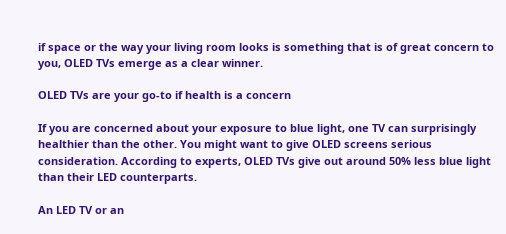if space or the way your living room looks is something that is of great concern to you, OLED TVs emerge as a clear winner.

OLED TVs are your go-to if health is a concern

If you are concerned about your exposure to blue light, one TV can surprisingly healthier than the other. You might want to give OLED screens serious consideration. According to experts, OLED TVs give out around 50% less blue light than their LED counterparts.

An LED TV or an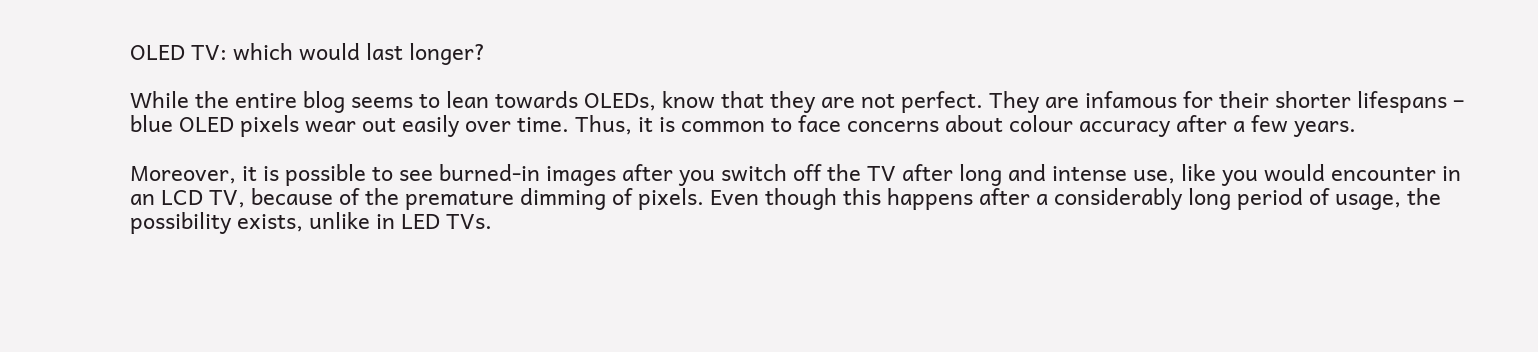OLED TV: which would last longer?

While the entire blog seems to lean towards OLEDs, know that they are not perfect. They are infamous for their shorter lifespans – blue OLED pixels wear out easily over time. Thus, it is common to face concerns about colour accuracy after a few years.

Moreover, it is possible to see burned-in images after you switch off the TV after long and intense use, like you would encounter in an LCD TV, because of the premature dimming of pixels. Even though this happens after a considerably long period of usage, the possibility exists, unlike in LED TVs.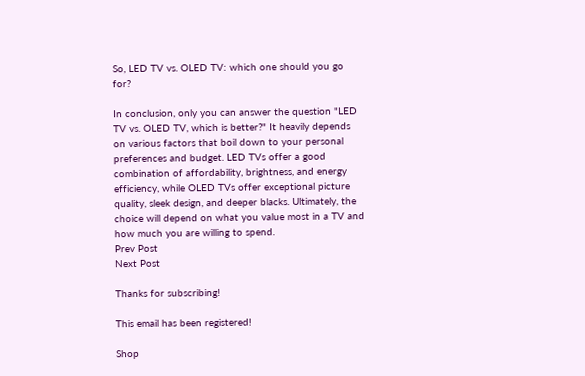So, LED TV vs. OLED TV: which one should you go for?

In conclusion, only you can answer the question "LED TV vs. OLED TV, which is better?" It heavily depends on various factors that boil down to your personal preferences and budget. LED TVs offer a good combination of affordability, brightness, and energy efficiency, while OLED TVs offer exceptional picture quality, sleek design, and deeper blacks. Ultimately, the choice will depend on what you value most in a TV and how much you are willing to spend.
Prev Post
Next Post

Thanks for subscribing!

This email has been registered!

Shop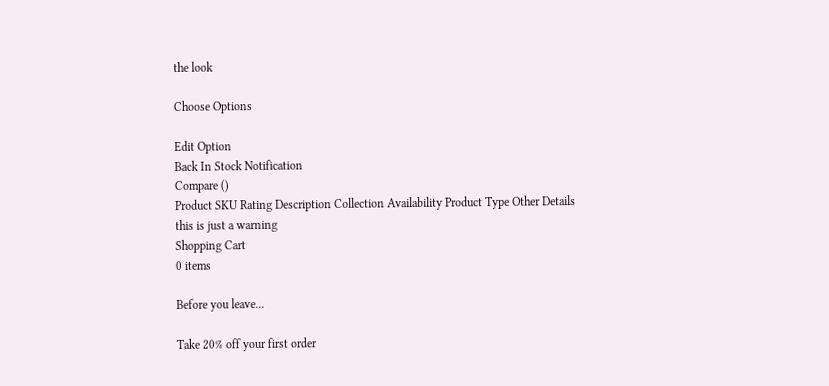the look

Choose Options

Edit Option
Back In Stock Notification
Compare ()
Product SKU Rating Description Collection Availability Product Type Other Details
this is just a warning
Shopping Cart
0 items

Before you leave...

Take 20% off your first order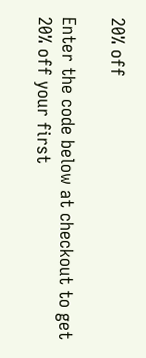20% off

Enter the code below at checkout to get 20% off your first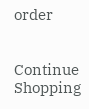order


Continue Shopping